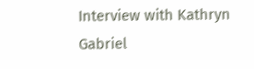Interview with Kathryn Gabriel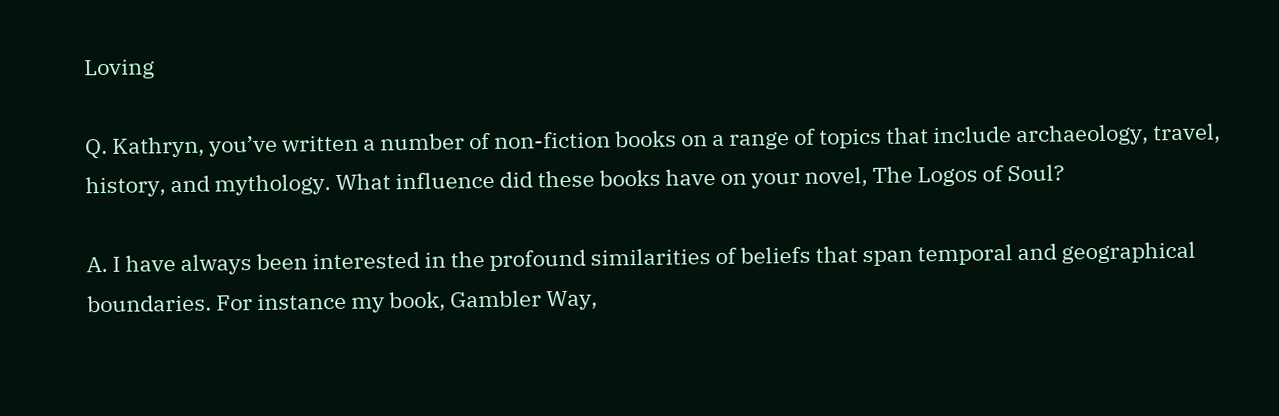Loving

Q. Kathryn, you’ve written a number of non-fiction books on a range of topics that include archaeology, travel, history, and mythology. What influence did these books have on your novel, The Logos of Soul?

A. I have always been interested in the profound similarities of beliefs that span temporal and geographical boundaries. For instance my book, Gambler Way,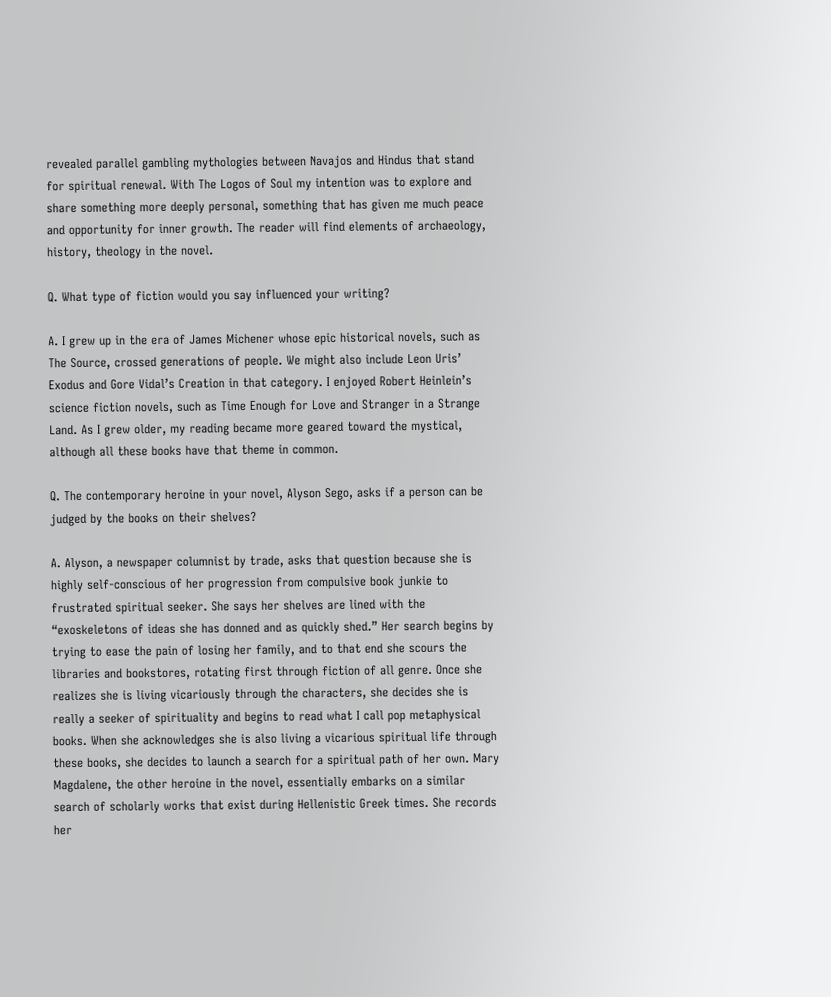revealed parallel gambling mythologies between Navajos and Hindus that stand for spiritual renewal. With The Logos of Soul my intention was to explore and share something more deeply personal, something that has given me much peace and opportunity for inner growth. The reader will find elements of archaeology, history, theology in the novel.

Q. What type of fiction would you say influenced your writing?

A. I grew up in the era of James Michener whose epic historical novels, such as The Source, crossed generations of people. We might also include Leon Uris’ Exodus and Gore Vidal’s Creation in that category. I enjoyed Robert Heinlein’s science fiction novels, such as Time Enough for Love and Stranger in a Strange Land. As I grew older, my reading became more geared toward the mystical, although all these books have that theme in common.

Q. The contemporary heroine in your novel, Alyson Sego, asks if a person can be judged by the books on their shelves?

A. Alyson, a newspaper columnist by trade, asks that question because she is highly self-conscious of her progression from compulsive book junkie to frustrated spiritual seeker. She says her shelves are lined with the “exoskeletons of ideas she has donned and as quickly shed.” Her search begins by trying to ease the pain of losing her family, and to that end she scours the libraries and bookstores, rotating first through fiction of all genre. Once she realizes she is living vicariously through the characters, she decides she is really a seeker of spirituality and begins to read what I call pop metaphysical books. When she acknowledges she is also living a vicarious spiritual life through these books, she decides to launch a search for a spiritual path of her own. Mary Magdalene, the other heroine in the novel, essentially embarks on a similar search of scholarly works that exist during Hellenistic Greek times. She records her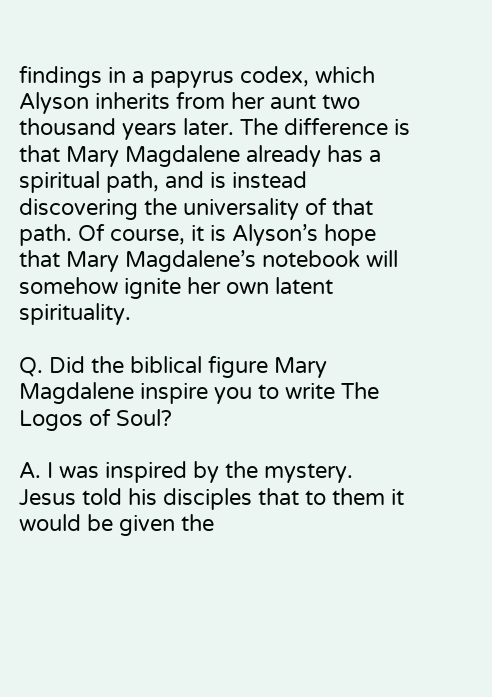findings in a papyrus codex, which Alyson inherits from her aunt two thousand years later. The difference is that Mary Magdalene already has a spiritual path, and is instead discovering the universality of that path. Of course, it is Alyson’s hope that Mary Magdalene’s notebook will somehow ignite her own latent spirituality.

Q. Did the biblical figure Mary Magdalene inspire you to write The Logos of Soul?

A. I was inspired by the mystery. Jesus told his disciples that to them it would be given the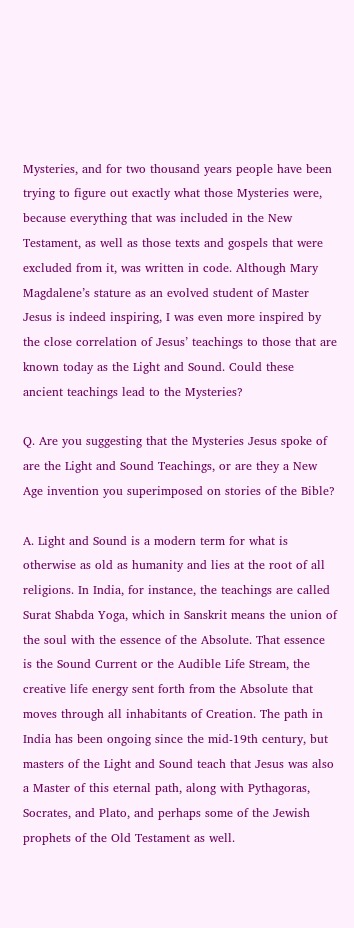Mysteries, and for two thousand years people have been trying to figure out exactly what those Mysteries were, because everything that was included in the New Testament, as well as those texts and gospels that were excluded from it, was written in code. Although Mary Magdalene’s stature as an evolved student of Master Jesus is indeed inspiring, I was even more inspired by the close correlation of Jesus’ teachings to those that are known today as the Light and Sound. Could these ancient teachings lead to the Mysteries?

Q. Are you suggesting that the Mysteries Jesus spoke of are the Light and Sound Teachings, or are they a New Age invention you superimposed on stories of the Bible?

A. Light and Sound is a modern term for what is otherwise as old as humanity and lies at the root of all religions. In India, for instance, the teachings are called Surat Shabda Yoga, which in Sanskrit means the union of the soul with the essence of the Absolute. That essence is the Sound Current or the Audible Life Stream, the creative life energy sent forth from the Absolute that moves through all inhabitants of Creation. The path in India has been ongoing since the mid-19th century, but masters of the Light and Sound teach that Jesus was also a Master of this eternal path, along with Pythagoras, Socrates, and Plato, and perhaps some of the Jewish prophets of the Old Testament as well.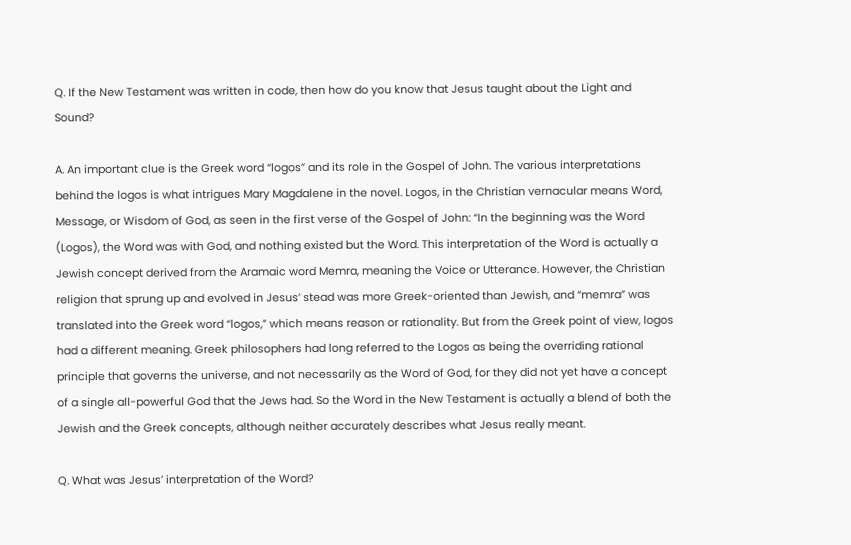Q. If the New Testament was written in code, then how do you know that Jesus taught about the Light and Sound?

A. An important clue is the Greek word “logos” and its role in the Gospel of John. The various interpretations behind the logos is what intrigues Mary Magdalene in the novel. Logos, in the Christian vernacular means Word, Message, or Wisdom of God, as seen in the first verse of the Gospel of John: “In the beginning was the Word (Logos), the Word was with God, and nothing existed but the Word. This interpretation of the Word is actually a Jewish concept derived from the Aramaic word Memra, meaning the Voice or Utterance. However, the Christian religion that sprung up and evolved in Jesus’ stead was more Greek-oriented than Jewish, and “memra” was translated into the Greek word “logos,” which means reason or rationality. But from the Greek point of view, logos had a different meaning. Greek philosophers had long referred to the Logos as being the overriding rational principle that governs the universe, and not necessarily as the Word of God, for they did not yet have a concept of a single all-powerful God that the Jews had. So the Word in the New Testament is actually a blend of both the Jewish and the Greek concepts, although neither accurately describes what Jesus really meant.

Q. What was Jesus’ interpretation of the Word?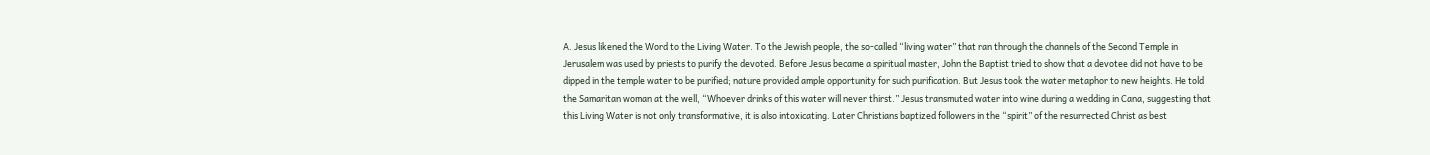A. Jesus likened the Word to the Living Water. To the Jewish people, the so-called “living water” that ran through the channels of the Second Temple in Jerusalem was used by priests to purify the devoted. Before Jesus became a spiritual master, John the Baptist tried to show that a devotee did not have to be dipped in the temple water to be purified; nature provided ample opportunity for such purification. But Jesus took the water metaphor to new heights. He told the Samaritan woman at the well, “Whoever drinks of this water will never thirst.” Jesus transmuted water into wine during a wedding in Cana, suggesting that this Living Water is not only transformative, it is also intoxicating. Later Christians baptized followers in the “spirit” of the resurrected Christ as best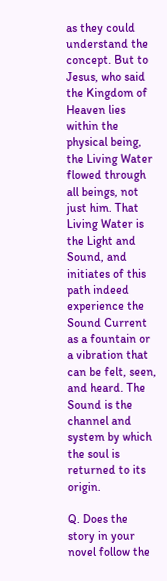as they could understand the concept. But to Jesus, who said the Kingdom of Heaven lies within the physical being, the Living Water flowed through all beings, not just him. That Living Water is the Light and Sound, and initiates of this path indeed experience the Sound Current as a fountain or a vibration that can be felt, seen, and heard. The Sound is the channel and system by which the soul is returned to its origin.

Q. Does the story in your novel follow the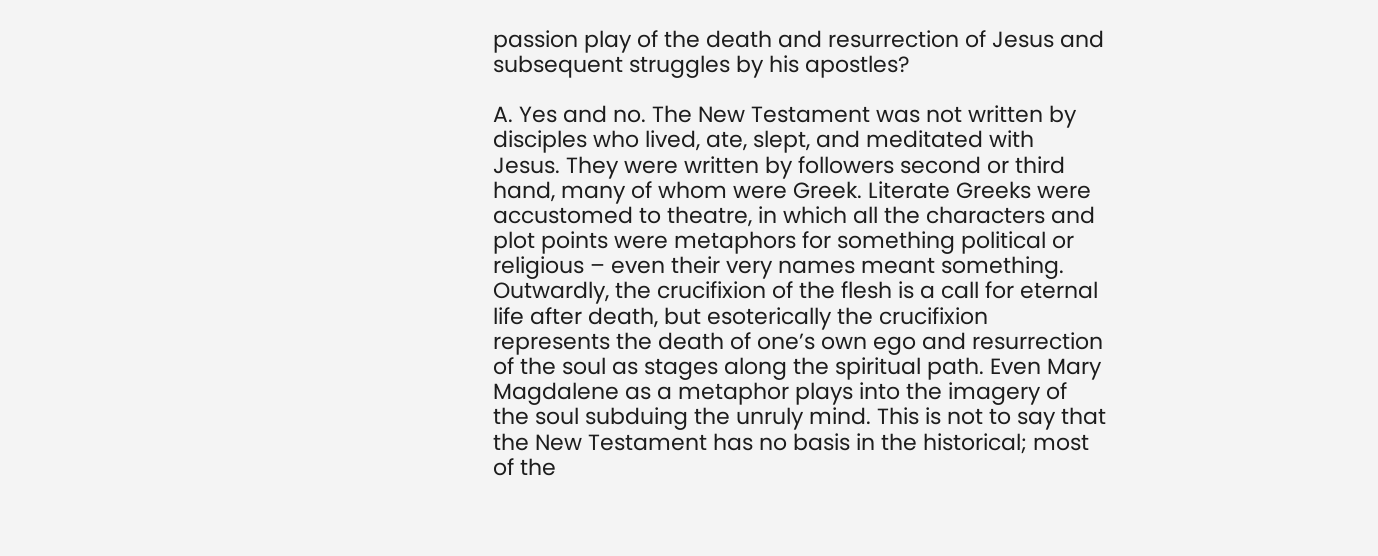passion play of the death and resurrection of Jesus and subsequent struggles by his apostles?

A. Yes and no. The New Testament was not written by disciples who lived, ate, slept, and meditated with Jesus. They were written by followers second or third hand, many of whom were Greek. Literate Greeks were accustomed to theatre, in which all the characters and plot points were metaphors for something political or religious – even their very names meant something. Outwardly, the crucifixion of the flesh is a call for eternal life after death, but esoterically the crucifixion represents the death of one’s own ego and resurrection of the soul as stages along the spiritual path. Even Mary Magdalene as a metaphor plays into the imagery of the soul subduing the unruly mind. This is not to say that the New Testament has no basis in the historical; most of the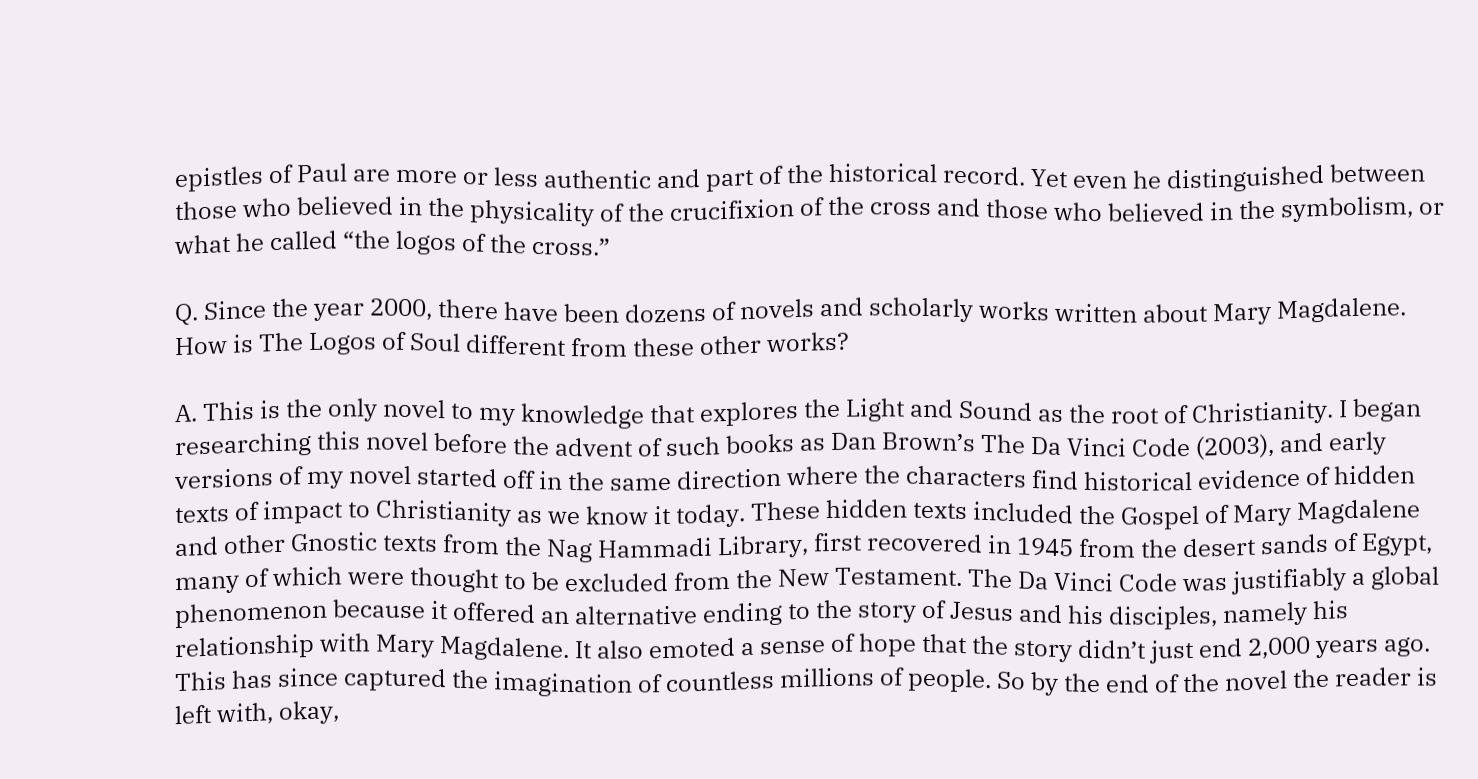epistles of Paul are more or less authentic and part of the historical record. Yet even he distinguished between those who believed in the physicality of the crucifixion of the cross and those who believed in the symbolism, or what he called “the logos of the cross.”

Q. Since the year 2000, there have been dozens of novels and scholarly works written about Mary Magdalene. How is The Logos of Soul different from these other works?

A. This is the only novel to my knowledge that explores the Light and Sound as the root of Christianity. I began researching this novel before the advent of such books as Dan Brown’s The Da Vinci Code (2003), and early versions of my novel started off in the same direction where the characters find historical evidence of hidden texts of impact to Christianity as we know it today. These hidden texts included the Gospel of Mary Magdalene and other Gnostic texts from the Nag Hammadi Library, first recovered in 1945 from the desert sands of Egypt, many of which were thought to be excluded from the New Testament. The Da Vinci Code was justifiably a global phenomenon because it offered an alternative ending to the story of Jesus and his disciples, namely his relationship with Mary Magdalene. It also emoted a sense of hope that the story didn’t just end 2,000 years ago. This has since captured the imagination of countless millions of people. So by the end of the novel the reader is left with, okay,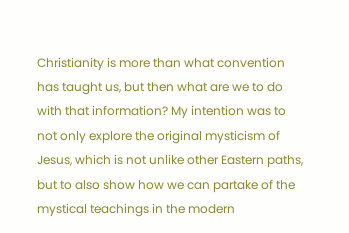Christianity is more than what convention has taught us, but then what are we to do with that information? My intention was to not only explore the original mysticism of Jesus, which is not unlike other Eastern paths, but to also show how we can partake of the mystical teachings in the modern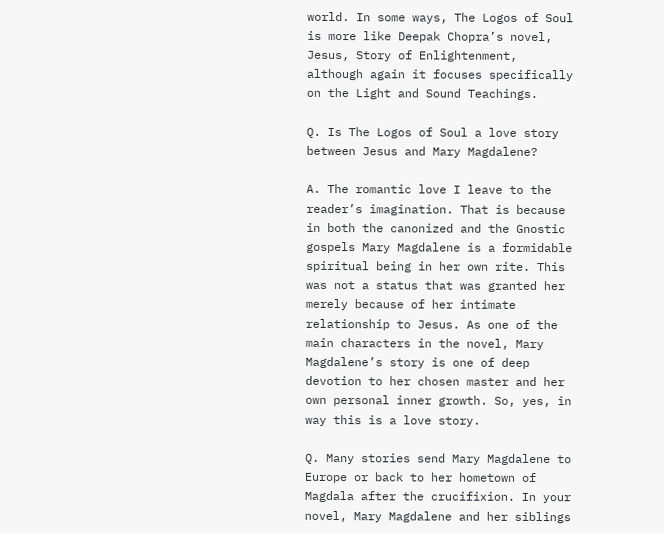world. In some ways, The Logos of Soul is more like Deepak Chopra’s novel, Jesus, Story of Enlightenment, although again it focuses specifically on the Light and Sound Teachings.

Q. Is The Logos of Soul a love story between Jesus and Mary Magdalene?

A. The romantic love I leave to the reader’s imagination. That is because in both the canonized and the Gnostic gospels Mary Magdalene is a formidable spiritual being in her own rite. This was not a status that was granted her merely because of her intimate relationship to Jesus. As one of the main characters in the novel, Mary Magdalene’s story is one of deep devotion to her chosen master and her own personal inner growth. So, yes, in way this is a love story.

Q. Many stories send Mary Magdalene to Europe or back to her hometown of Magdala after the crucifixion. In your novel, Mary Magdalene and her siblings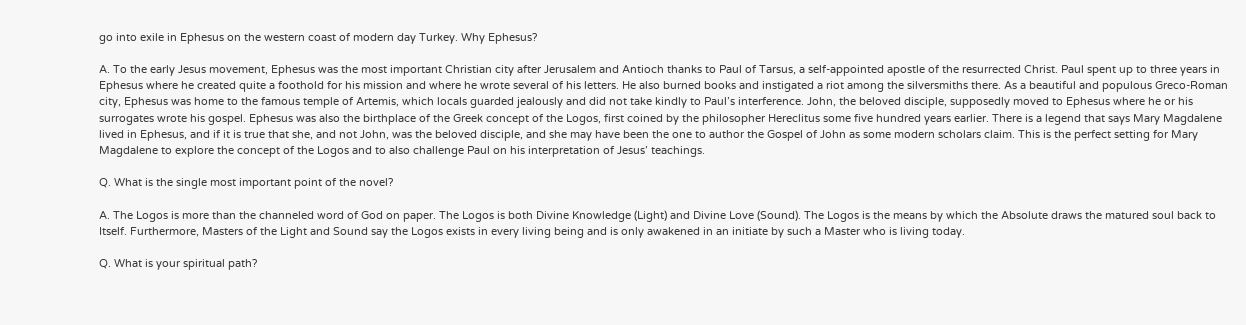go into exile in Ephesus on the western coast of modern day Turkey. Why Ephesus?

A. To the early Jesus movement, Ephesus was the most important Christian city after Jerusalem and Antioch thanks to Paul of Tarsus, a self-appointed apostle of the resurrected Christ. Paul spent up to three years in Ephesus where he created quite a foothold for his mission and where he wrote several of his letters. He also burned books and instigated a riot among the silversmiths there. As a beautiful and populous Greco-Roman city, Ephesus was home to the famous temple of Artemis, which locals guarded jealously and did not take kindly to Paul’s interference. John, the beloved disciple, supposedly moved to Ephesus where he or his surrogates wrote his gospel. Ephesus was also the birthplace of the Greek concept of the Logos, first coined by the philosopher Hereclitus some five hundred years earlier. There is a legend that says Mary Magdalene lived in Ephesus, and if it is true that she, and not John, was the beloved disciple, and she may have been the one to author the Gospel of John as some modern scholars claim. This is the perfect setting for Mary Magdalene to explore the concept of the Logos and to also challenge Paul on his interpretation of Jesus’ teachings.

Q. What is the single most important point of the novel?

A. The Logos is more than the channeled word of God on paper. The Logos is both Divine Knowledge (Light) and Divine Love (Sound). The Logos is the means by which the Absolute draws the matured soul back to Itself. Furthermore, Masters of the Light and Sound say the Logos exists in every living being and is only awakened in an initiate by such a Master who is living today.

Q. What is your spiritual path?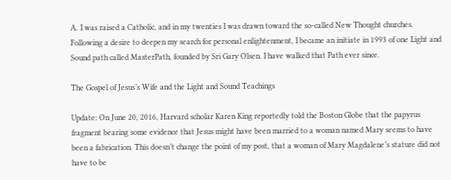A. I was raised a Catholic, and in my twenties I was drawn toward the so-called New Thought churches. Following a desire to deepen my search for personal enlightenment, I became an initiate in 1993 of one Light and Sound path called MasterPath, founded by Sri Gary Olsen. I have walked that Path ever since.

The Gospel of Jesus’s Wife and the Light and Sound Teachings

Update: On June 20, 2016, Harvard scholar Karen King reportedly told the Boston Globe that the papyrus fragment bearing some evidence that Jesus might have been married to a woman named Mary seems to have been a fabrication. This doesn’t change the point of my post, that a woman of Mary Magdalene’s stature did not have to be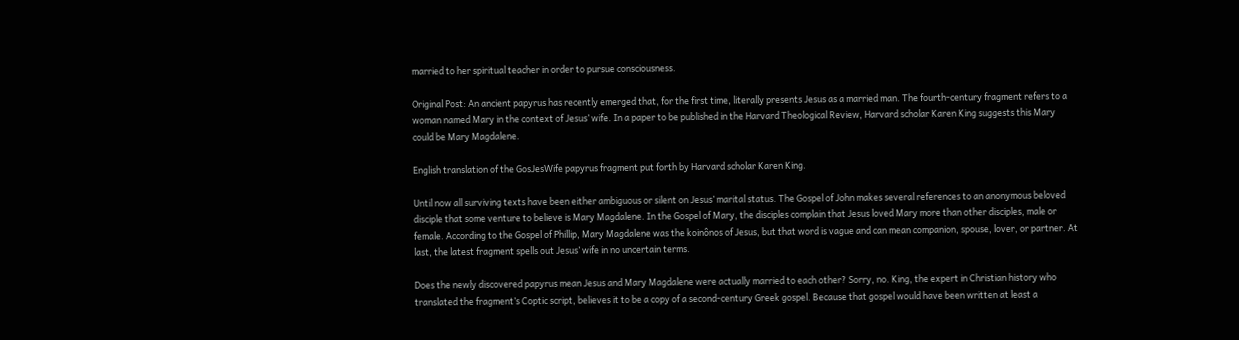married to her spiritual teacher in order to pursue consciousness.

Original Post: An ancient papyrus has recently emerged that, for the first time, literally presents Jesus as a married man. The fourth-century fragment refers to a woman named Mary in the context of Jesus’ wife. In a paper to be published in the Harvard Theological Review, Harvard scholar Karen King suggests this Mary could be Mary Magdalene.

English translation of the GosJesWife papyrus fragment put forth by Harvard scholar Karen King.

Until now all surviving texts have been either ambiguous or silent on Jesus’ marital status. The Gospel of John makes several references to an anonymous beloved disciple that some venture to believe is Mary Magdalene. In the Gospel of Mary, the disciples complain that Jesus loved Mary more than other disciples, male or female. According to the Gospel of Phillip, Mary Magdalene was the koinônos of Jesus, but that word is vague and can mean companion, spouse, lover, or partner. At last, the latest fragment spells out Jesus’ wife in no uncertain terms.

Does the newly discovered papyrus mean Jesus and Mary Magdalene were actually married to each other? Sorry, no. King, the expert in Christian history who translated the fragment’s Coptic script, believes it to be a copy of a second-century Greek gospel. Because that gospel would have been written at least a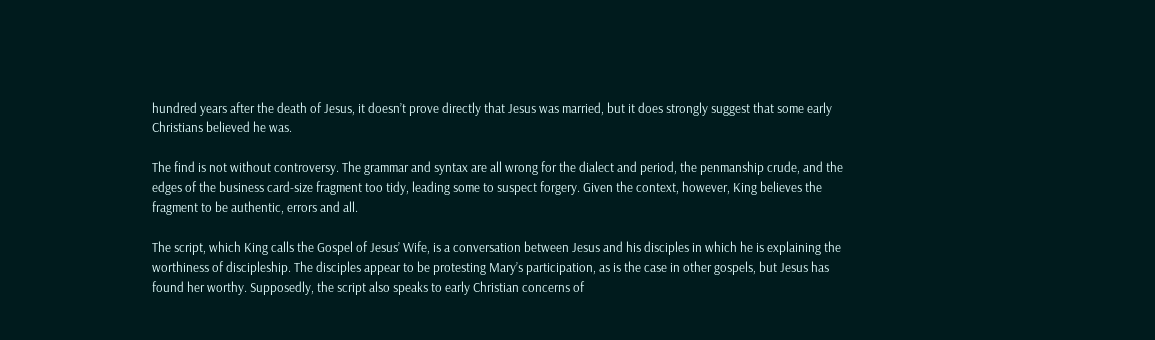hundred years after the death of Jesus, it doesn’t prove directly that Jesus was married, but it does strongly suggest that some early Christians believed he was.

The find is not without controversy. The grammar and syntax are all wrong for the dialect and period, the penmanship crude, and the edges of the business card-size fragment too tidy, leading some to suspect forgery. Given the context, however, King believes the fragment to be authentic, errors and all.

The script, which King calls the Gospel of Jesus’ Wife, is a conversation between Jesus and his disciples in which he is explaining the worthiness of discipleship. The disciples appear to be protesting Mary’s participation, as is the case in other gospels, but Jesus has found her worthy. Supposedly, the script also speaks to early Christian concerns of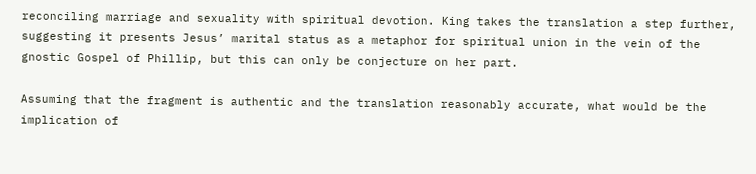reconciling marriage and sexuality with spiritual devotion. King takes the translation a step further, suggesting it presents Jesus’ marital status as a metaphor for spiritual union in the vein of the gnostic Gospel of Phillip, but this can only be conjecture on her part.

Assuming that the fragment is authentic and the translation reasonably accurate, what would be the implication of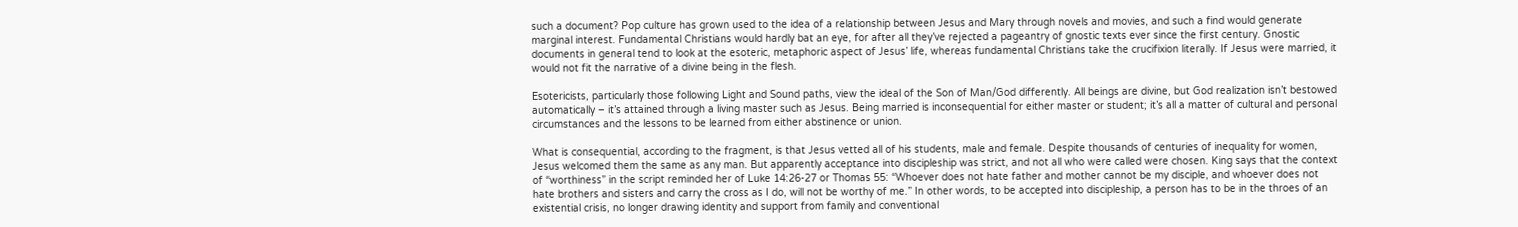such a document? Pop culture has grown used to the idea of a relationship between Jesus and Mary through novels and movies, and such a find would generate marginal interest. Fundamental Christians would hardly bat an eye, for after all they’ve rejected a pageantry of gnostic texts ever since the first century. Gnostic documents in general tend to look at the esoteric, metaphoric aspect of Jesus’ life, whereas fundamental Christians take the crucifixion literally. If Jesus were married, it would not fit the narrative of a divine being in the flesh.

Esotericists, particularly those following Light and Sound paths, view the ideal of the Son of Man/God differently. All beings are divine, but God realization isn’t bestowed automatically – it’s attained through a living master such as Jesus. Being married is inconsequential for either master or student; it’s all a matter of cultural and personal circumstances and the lessons to be learned from either abstinence or union.

What is consequential, according to the fragment, is that Jesus vetted all of his students, male and female. Despite thousands of centuries of inequality for women, Jesus welcomed them the same as any man. But apparently acceptance into discipleship was strict, and not all who were called were chosen. King says that the context of “worthiness” in the script reminded her of Luke 14:26-27 or Thomas 55: “Whoever does not hate father and mother cannot be my disciple, and whoever does not hate brothers and sisters and carry the cross as I do, will not be worthy of me.” In other words, to be accepted into discipleship, a person has to be in the throes of an existential crisis, no longer drawing identity and support from family and conventional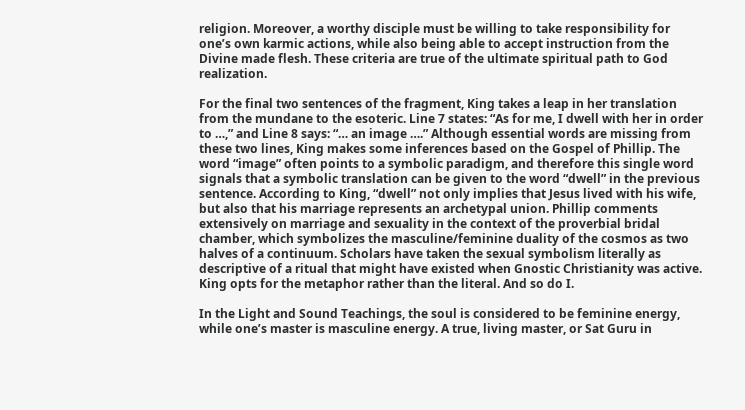religion. Moreover, a worthy disciple must be willing to take responsibility for one’s own karmic actions, while also being able to accept instruction from the Divine made flesh. These criteria are true of the ultimate spiritual path to God realization.

For the final two sentences of the fragment, King takes a leap in her translation from the mundane to the esoteric. Line 7 states: “As for me, I dwell with her in order to …,” and Line 8 says: “… an image ….” Although essential words are missing from these two lines, King makes some inferences based on the Gospel of Phillip. The word “image” often points to a symbolic paradigm, and therefore this single word signals that a symbolic translation can be given to the word “dwell” in the previous sentence. According to King, “dwell” not only implies that Jesus lived with his wife, but also that his marriage represents an archetypal union. Phillip comments extensively on marriage and sexuality in the context of the proverbial bridal chamber, which symbolizes the masculine/feminine duality of the cosmos as two halves of a continuum. Scholars have taken the sexual symbolism literally as descriptive of a ritual that might have existed when Gnostic Christianity was active. King opts for the metaphor rather than the literal. And so do I.

In the Light and Sound Teachings, the soul is considered to be feminine energy, while one’s master is masculine energy. A true, living master, or Sat Guru in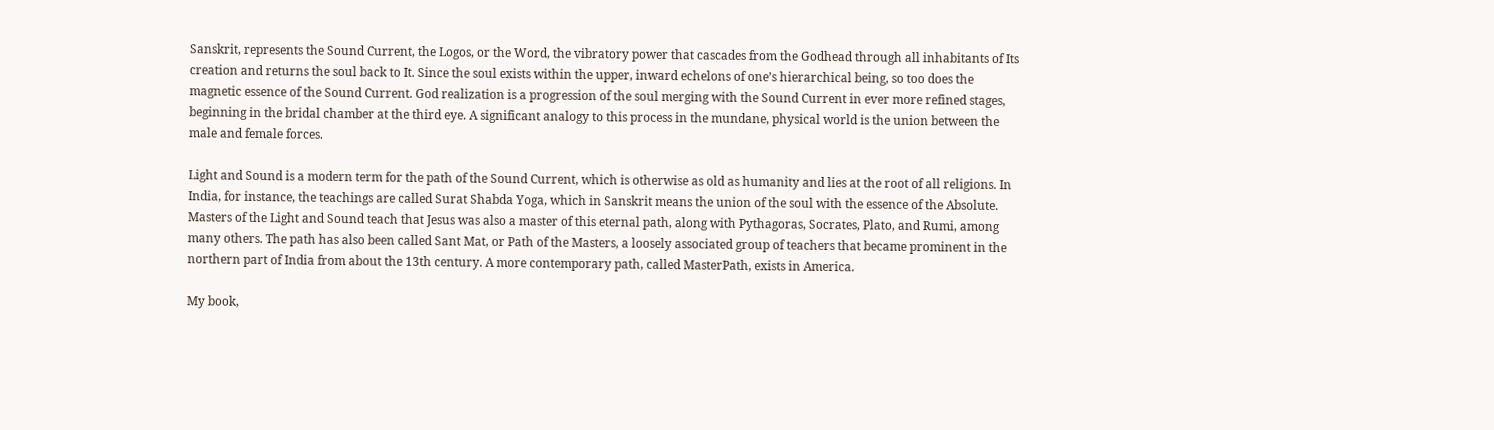Sanskrit, represents the Sound Current, the Logos, or the Word, the vibratory power that cascades from the Godhead through all inhabitants of Its creation and returns the soul back to It. Since the soul exists within the upper, inward echelons of one’s hierarchical being, so too does the magnetic essence of the Sound Current. God realization is a progression of the soul merging with the Sound Current in ever more refined stages, beginning in the bridal chamber at the third eye. A significant analogy to this process in the mundane, physical world is the union between the male and female forces.

Light and Sound is a modern term for the path of the Sound Current, which is otherwise as old as humanity and lies at the root of all religions. In India, for instance, the teachings are called Surat Shabda Yoga, which in Sanskrit means the union of the soul with the essence of the Absolute. Masters of the Light and Sound teach that Jesus was also a master of this eternal path, along with Pythagoras, Socrates, Plato, and Rumi, among many others. The path has also been called Sant Mat, or Path of the Masters, a loosely associated group of teachers that became prominent in the northern part of India from about the 13th century. A more contemporary path, called MasterPath, exists in America.

My book,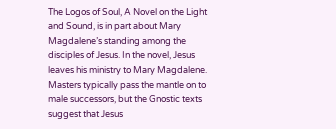The Logos of Soul, A Novel on the Light and Sound, is in part about Mary Magdalene’s standing among the disciples of Jesus. In the novel, Jesus leaves his ministry to Mary Magdalene. Masters typically pass the mantle on to male successors, but the Gnostic texts suggest that Jesus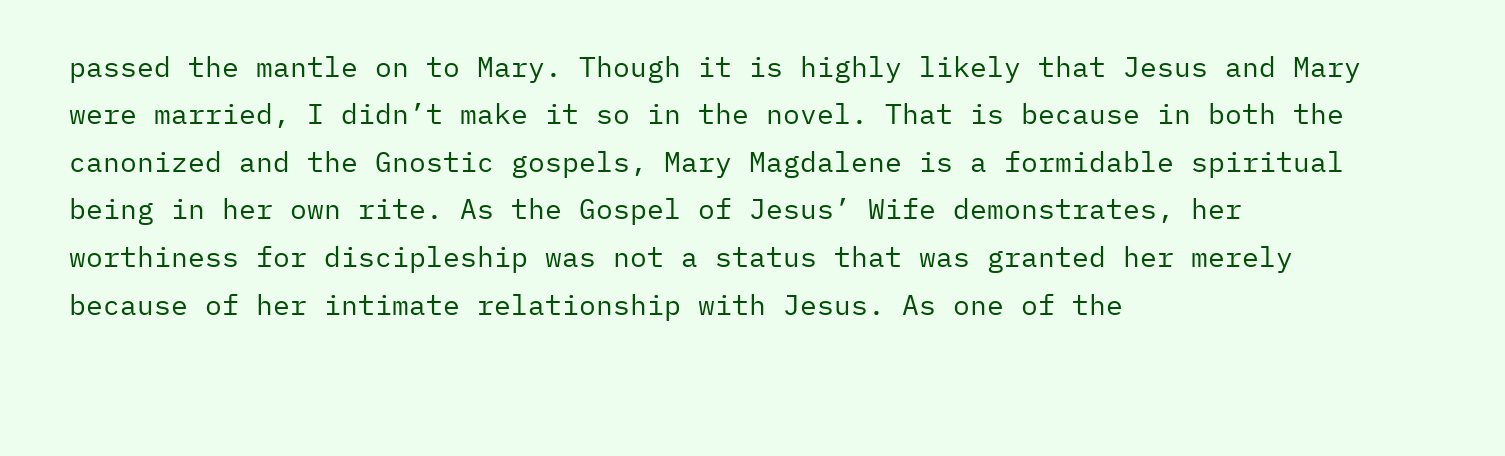passed the mantle on to Mary. Though it is highly likely that Jesus and Mary were married, I didn’t make it so in the novel. That is because in both the canonized and the Gnostic gospels, Mary Magdalene is a formidable spiritual being in her own rite. As the Gospel of Jesus’ Wife demonstrates, her worthiness for discipleship was not a status that was granted her merely because of her intimate relationship with Jesus. As one of the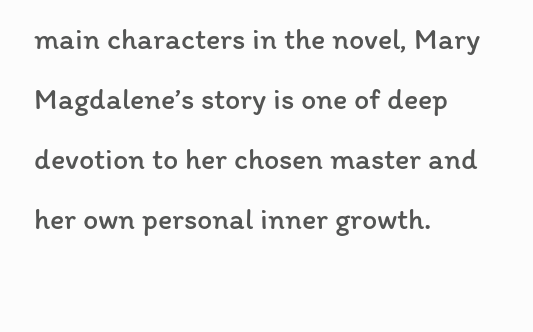main characters in the novel, Mary Magdalene’s story is one of deep devotion to her chosen master and her own personal inner growth.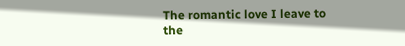The romantic love I leave to the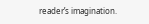reader’s imagination.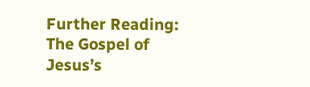Further Reading:
The Gospel of Jesus’s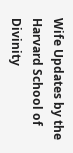Wife Updates by the Harvard School of Divinity